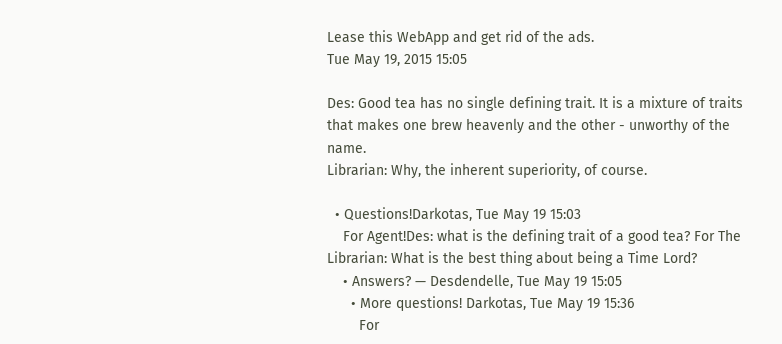Lease this WebApp and get rid of the ads.
Tue May 19, 2015 15:05

Des: Good tea has no single defining trait. It is a mixture of traits that makes one brew heavenly and the other - unworthy of the name.
Librarian: Why, the inherent superiority, of course.

  • Questions!Darkotas, Tue May 19 15:03
    For Agent!Des: what is the defining trait of a good tea? For The Librarian: What is the best thing about being a Time Lord?
    • Answers? — Desdendelle, Tue May 19 15:05
      • More questions! Darkotas, Tue May 19 15:36
        For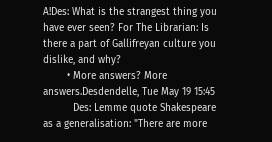A!Des: What is the strangest thing you have ever seen? For The Librarian: Is there a part of Gallifreyan culture you dislike, and why?
        • More answers? More answers.Desdendelle, Tue May 19 15:45
          Des: Lemme quote Shakespeare as a generalisation: "There are more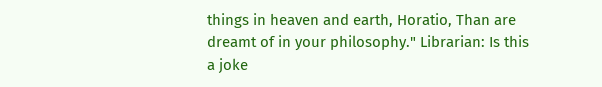things in heaven and earth, Horatio, Than are dreamt of in your philosophy." Librarian: Is this a joke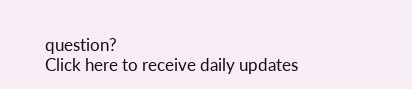question?
Click here to receive daily updates